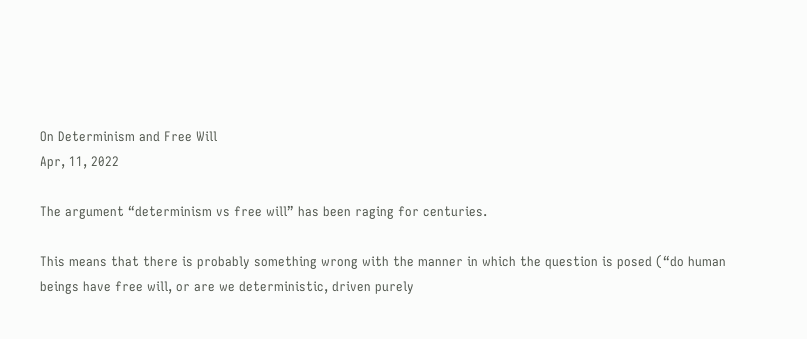On Determinism and Free Will
Apr, 11, 2022

The argument “determinism vs free will” has been raging for centuries.

This means that there is probably something wrong with the manner in which the question is posed (“do human beings have free will, or are we deterministic, driven purely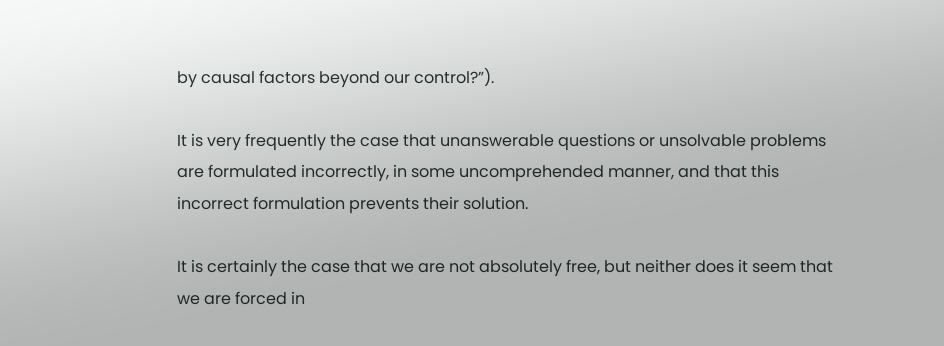by causal factors beyond our control?”).

It is very frequently the case that unanswerable questions or unsolvable problems are formulated incorrectly, in some uncomprehended manner, and that this incorrect formulation prevents their solution.

It is certainly the case that we are not absolutely free, but neither does it seem that we are forced in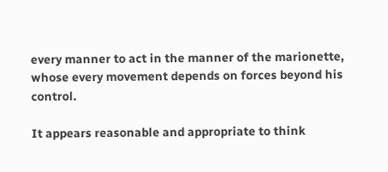every manner to act in the manner of the marionette, whose every movement depends on forces beyond his control.

It appears reasonable and appropriate to think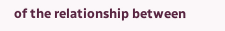of the relationship between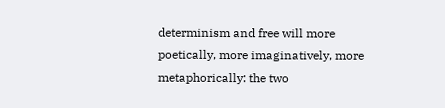determinism and free will more poetically, more imaginatively, more metaphorically: the two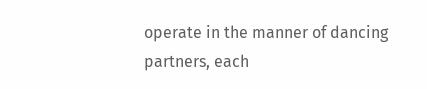operate in the manner of dancing partners, each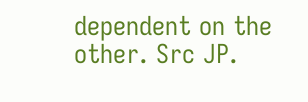dependent on the other. Src JP.